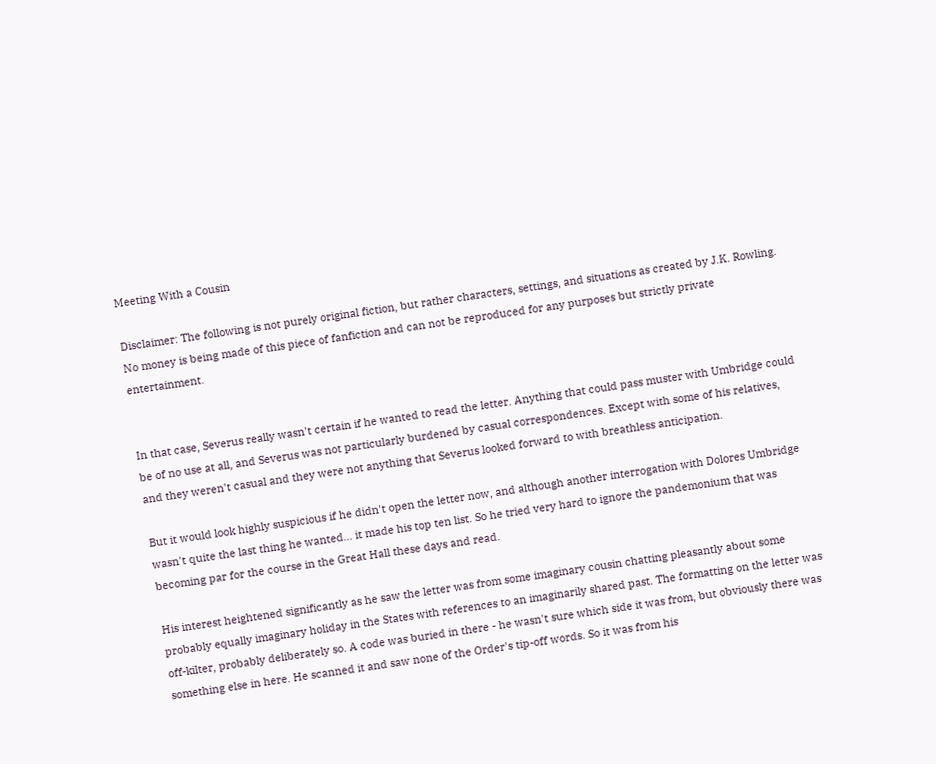Meeting With a Cousin

Disclaimer: The following is not purely original fiction, but rather characters, settings, and situations as created by J.K. Rowling. No money is being made of this piece of fanfiction and can not be reproduced for any purposes but strictly private entertainment.


In that case, Severus really wasn't certain if he wanted to read the letter. Anything that could pass muster with Umbridge could be of no use at all, and Severus was not particularly burdened by casual correspondences. Except with some of his relatives, and they weren't casual and they were not anything that Severus looked forward to with breathless anticipation.

But it would look highly suspicious if he didn't open the letter now, and although another interrogation with Dolores Umbridge wasn't quite the last thing he wanted… it made his top ten list. So he tried very hard to ignore the pandemonium that was becoming par for the course in the Great Hall these days and read.

His interest heightened significantly as he saw the letter was from some imaginary cousin chatting pleasantly about some probably equally imaginary holiday in the States with references to an imaginarily shared past. The formatting on the letter was off-kilter, probably deliberately so. A code was buried in there - he wasn't sure which side it was from, but obviously there was something else in here. He scanned it and saw none of the Order's tip-off words. So it was from his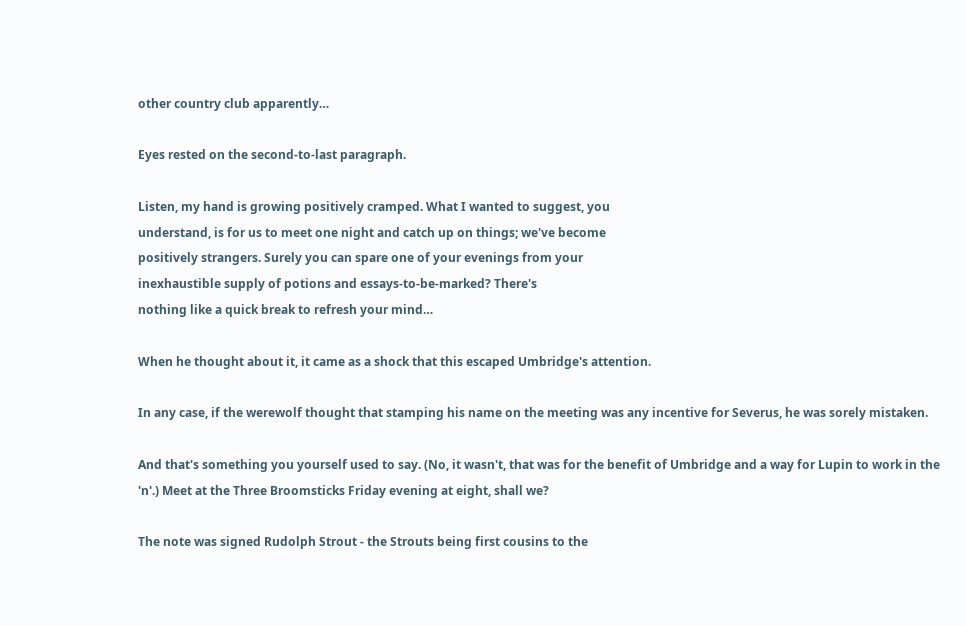other country club apparently…

Eyes rested on the second-to-last paragraph.

Listen, my hand is growing positively cramped. What I wanted to suggest, you
understand, is for us to meet one night and catch up on things; we've become
positively strangers. Surely you can spare one of your evenings from your
inexhaustible supply of potions and essays-to-be-marked? There's
nothing like a quick break to refresh your mind…

When he thought about it, it came as a shock that this escaped Umbridge's attention.

In any case, if the werewolf thought that stamping his name on the meeting was any incentive for Severus, he was sorely mistaken.

And that's something you yourself used to say. (No, it wasn't, that was for the benefit of Umbridge and a way for Lupin to work in the 'n'.) Meet at the Three Broomsticks Friday evening at eight, shall we?

The note was signed Rudolph Strout - the Strouts being first cousins to the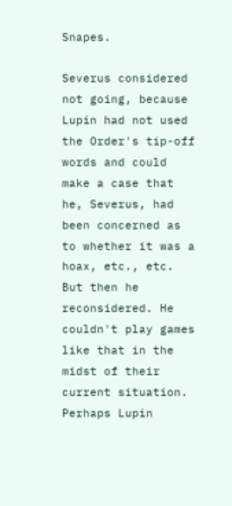Snapes.

Severus considered not going, because Lupin had not used the Order's tip-off words and could make a case that he, Severus, had been concerned as to whether it was a hoax, etc., etc. But then he reconsidered. He couldn't play games like that in the midst of their current situation. Perhaps Lupin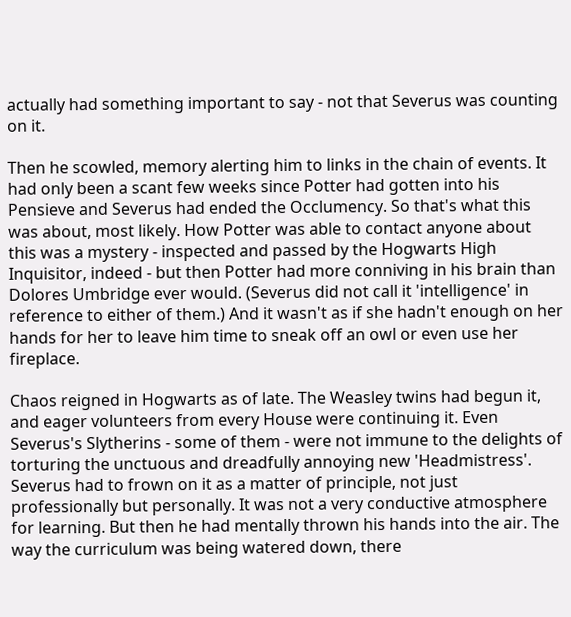actually had something important to say - not that Severus was counting on it.

Then he scowled, memory alerting him to links in the chain of events. It had only been a scant few weeks since Potter had gotten into his Pensieve and Severus had ended the Occlumency. So that's what this was about, most likely. How Potter was able to contact anyone about this was a mystery - inspected and passed by the Hogwarts High Inquisitor, indeed - but then Potter had more conniving in his brain than Dolores Umbridge ever would. (Severus did not call it 'intelligence' in reference to either of them.) And it wasn't as if she hadn't enough on her hands for her to leave him time to sneak off an owl or even use her fireplace.

Chaos reigned in Hogwarts as of late. The Weasley twins had begun it, and eager volunteers from every House were continuing it. Even Severus's Slytherins - some of them - were not immune to the delights of torturing the unctuous and dreadfully annoying new 'Headmistress'. Severus had to frown on it as a matter of principle, not just professionally but personally. It was not a very conductive atmosphere for learning. But then he had mentally thrown his hands into the air. The way the curriculum was being watered down, there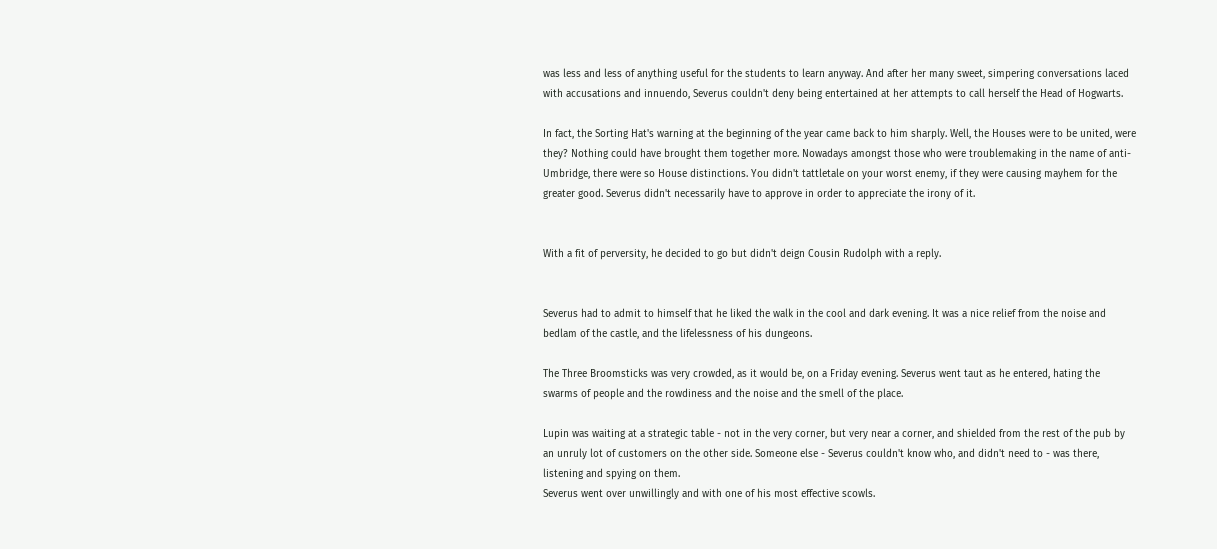was less and less of anything useful for the students to learn anyway. And after her many sweet, simpering conversations laced with accusations and innuendo, Severus couldn't deny being entertained at her attempts to call herself the Head of Hogwarts.

In fact, the Sorting Hat's warning at the beginning of the year came back to him sharply. Well, the Houses were to be united, were they? Nothing could have brought them together more. Nowadays amongst those who were troublemaking in the name of anti-Umbridge, there were so House distinctions. You didn't tattletale on your worst enemy, if they were causing mayhem for the greater good. Severus didn't necessarily have to approve in order to appreciate the irony of it.


With a fit of perversity, he decided to go but didn't deign Cousin Rudolph with a reply.


Severus had to admit to himself that he liked the walk in the cool and dark evening. It was a nice relief from the noise and bedlam of the castle, and the lifelessness of his dungeons.

The Three Broomsticks was very crowded, as it would be, on a Friday evening. Severus went taut as he entered, hating the swarms of people and the rowdiness and the noise and the smell of the place.

Lupin was waiting at a strategic table - not in the very corner, but very near a corner, and shielded from the rest of the pub by an unruly lot of customers on the other side. Someone else - Severus couldn't know who, and didn't need to - was there, listening and spying on them.
Severus went over unwillingly and with one of his most effective scowls.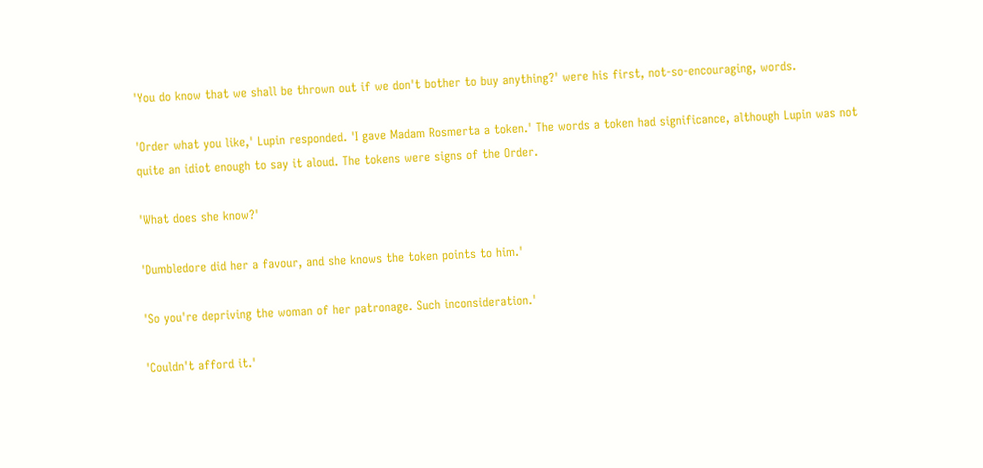'You do know that we shall be thrown out if we don't bother to buy anything?' were his first, not-so-encouraging, words.

'Order what you like,' Lupin responded. 'I gave Madam Rosmerta a token.' The words a token had significance, although Lupin was not quite an idiot enough to say it aloud. The tokens were signs of the Order.

'What does she know?'

'Dumbledore did her a favour, and she knows the token points to him.'

'So you're depriving the woman of her patronage. Such inconsideration.'

'Couldn't afford it.'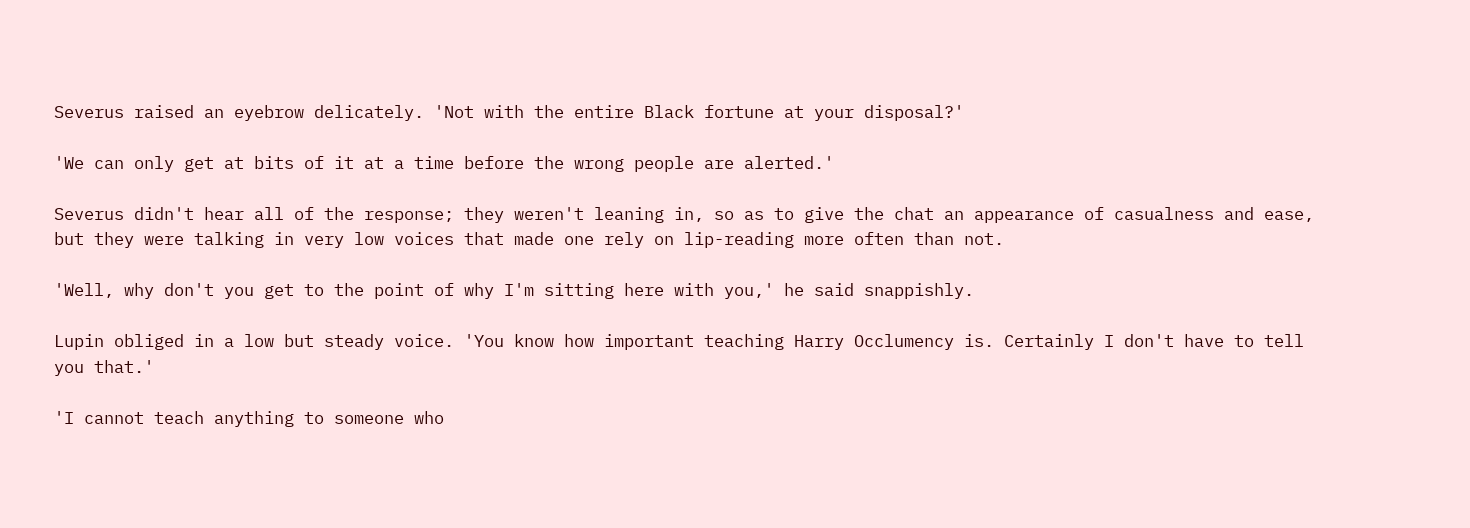Severus raised an eyebrow delicately. 'Not with the entire Black fortune at your disposal?'

'We can only get at bits of it at a time before the wrong people are alerted.'

Severus didn't hear all of the response; they weren't leaning in, so as to give the chat an appearance of casualness and ease, but they were talking in very low voices that made one rely on lip-reading more often than not.

'Well, why don't you get to the point of why I'm sitting here with you,' he said snappishly.

Lupin obliged in a low but steady voice. 'You know how important teaching Harry Occlumency is. Certainly I don't have to tell you that.'

'I cannot teach anything to someone who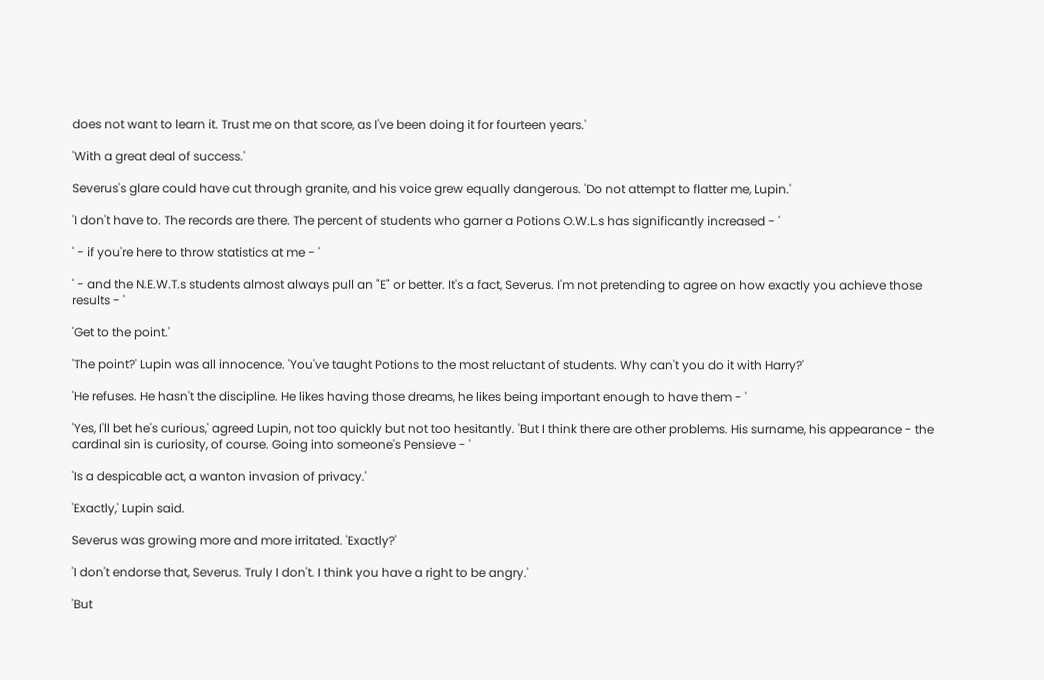does not want to learn it. Trust me on that score, as I've been doing it for fourteen years.'

'With a great deal of success.'

Severus's glare could have cut through granite, and his voice grew equally dangerous. 'Do not attempt to flatter me, Lupin.'

'I don't have to. The records are there. The percent of students who garner a Potions O.W.L.s has significantly increased - '

' - if you're here to throw statistics at me - '

' - and the N.E.W.T.s students almost always pull an "E" or better. It's a fact, Severus. I'm not pretending to agree on how exactly you achieve those results - '

'Get to the point.'

'The point?' Lupin was all innocence. 'You've taught Potions to the most reluctant of students. Why can't you do it with Harry?'

'He refuses. He hasn't the discipline. He likes having those dreams, he likes being important enough to have them - '

'Yes, I'll bet he's curious,' agreed Lupin, not too quickly but not too hesitantly. 'But I think there are other problems. His surname, his appearance - the cardinal sin is curiosity, of course. Going into someone's Pensieve - '

'Is a despicable act, a wanton invasion of privacy.'

'Exactly,' Lupin said.

Severus was growing more and more irritated. 'Exactly?'

'I don't endorse that, Severus. Truly I don't. I think you have a right to be angry.'

'But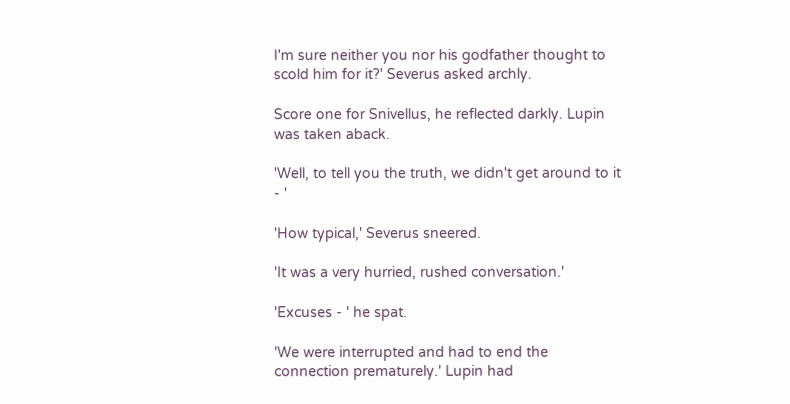I'm sure neither you nor his godfather thought to scold him for it?' Severus asked archly.

Score one for Snivellus, he reflected darkly. Lupin was taken aback.

'Well, to tell you the truth, we didn't get around to it - '

'How typical,' Severus sneered.

'It was a very hurried, rushed conversation.'

'Excuses - ' he spat.

'We were interrupted and had to end the connection prematurely.' Lupin had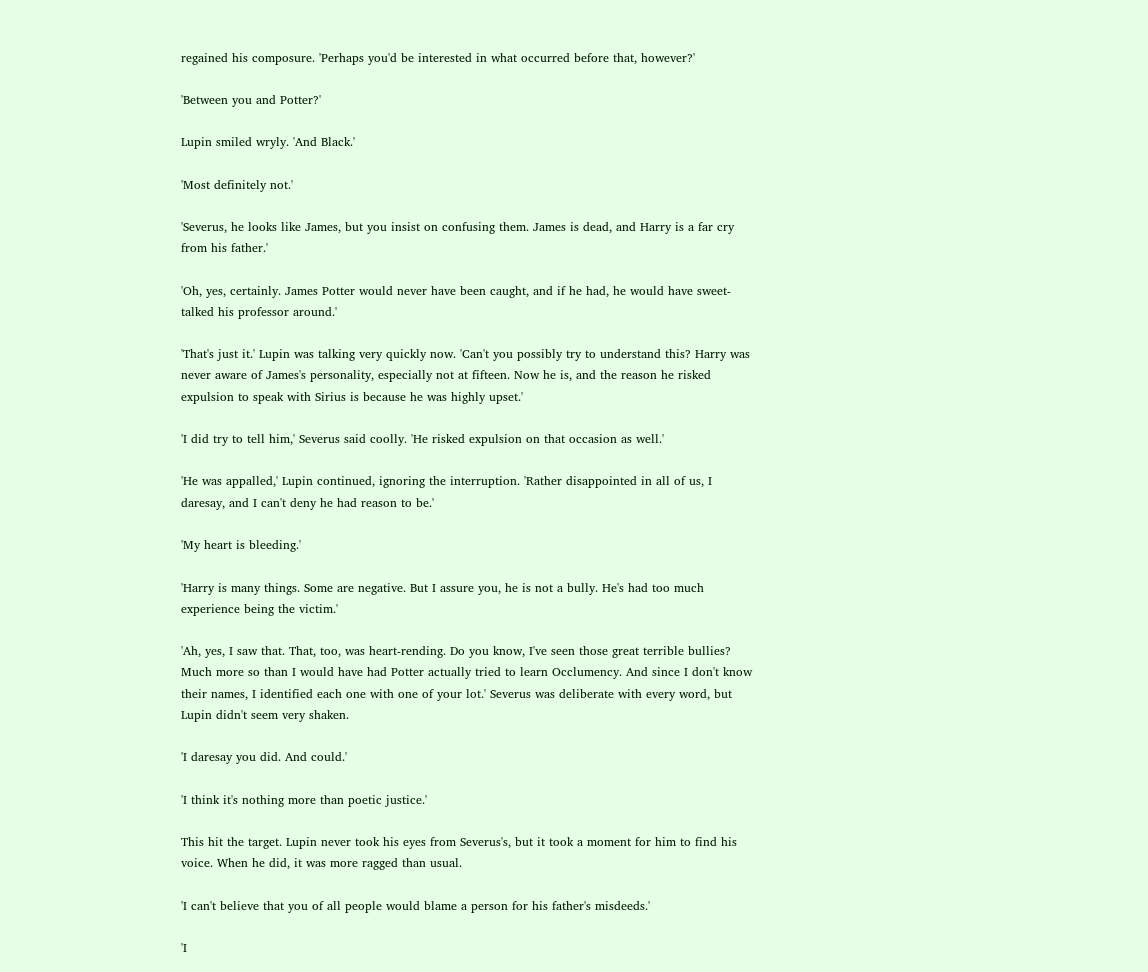regained his composure. 'Perhaps you'd be interested in what occurred before that, however?'

'Between you and Potter?'

Lupin smiled wryly. 'And Black.'

'Most definitely not.'

'Severus, he looks like James, but you insist on confusing them. James is dead, and Harry is a far cry from his father.'

'Oh, yes, certainly. James Potter would never have been caught, and if he had, he would have sweet-talked his professor around.'

'That's just it.' Lupin was talking very quickly now. 'Can't you possibly try to understand this? Harry was never aware of James's personality, especially not at fifteen. Now he is, and the reason he risked expulsion to speak with Sirius is because he was highly upset.'

'I did try to tell him,' Severus said coolly. 'He risked expulsion on that occasion as well.'

'He was appalled,' Lupin continued, ignoring the interruption. 'Rather disappointed in all of us, I daresay, and I can't deny he had reason to be.'

'My heart is bleeding.'

'Harry is many things. Some are negative. But I assure you, he is not a bully. He's had too much experience being the victim.'

'Ah, yes, I saw that. That, too, was heart-rending. Do you know, I've seen those great terrible bullies? Much more so than I would have had Potter actually tried to learn Occlumency. And since I don't know their names, I identified each one with one of your lot.' Severus was deliberate with every word, but Lupin didn't seem very shaken.

'I daresay you did. And could.'

'I think it's nothing more than poetic justice.'

This hit the target. Lupin never took his eyes from Severus's, but it took a moment for him to find his voice. When he did, it was more ragged than usual.

'I can't believe that you of all people would blame a person for his father's misdeeds.'

'I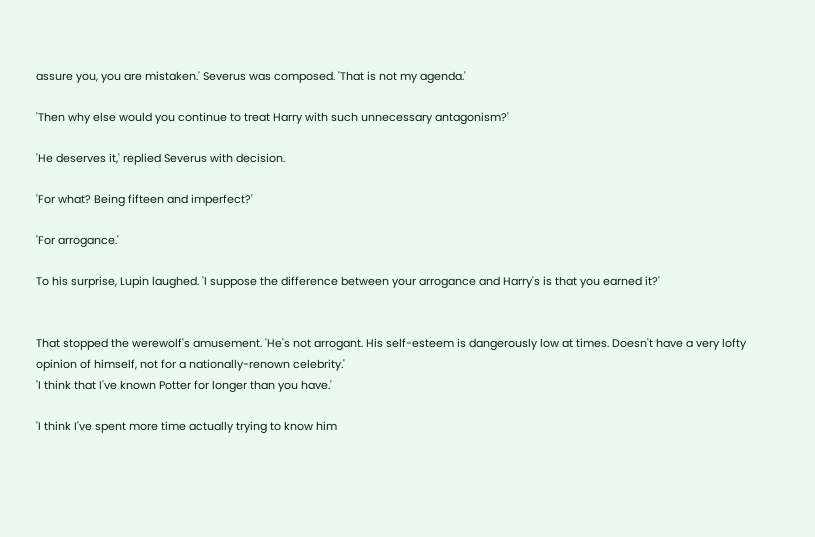assure you, you are mistaken.' Severus was composed. 'That is not my agenda.'

'Then why else would you continue to treat Harry with such unnecessary antagonism?'

'He deserves it,' replied Severus with decision.

'For what? Being fifteen and imperfect?'

'For arrogance.'

To his surprise, Lupin laughed. 'I suppose the difference between your arrogance and Harry's is that you earned it?'


That stopped the werewolf's amusement. 'He's not arrogant. His self-esteem is dangerously low at times. Doesn't have a very lofty opinion of himself, not for a nationally-renown celebrity.'
'I think that I've known Potter for longer than you have.'

'I think I've spent more time actually trying to know him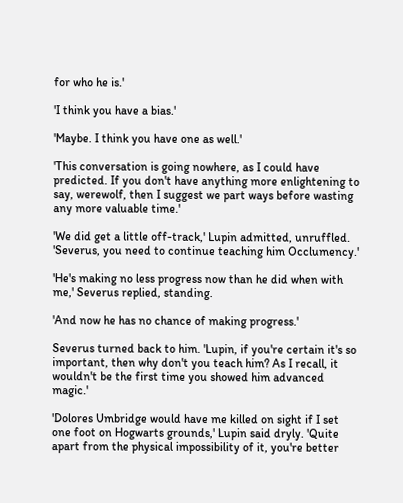for who he is.'

'I think you have a bias.'

'Maybe. I think you have one as well.'

'This conversation is going nowhere, as I could have predicted. If you don't have anything more enlightening to say, werewolf, then I suggest we part ways before wasting any more valuable time.'

'We did get a little off-track,' Lupin admitted, unruffled. 'Severus, you need to continue teaching him Occlumency.'

'He's making no less progress now than he did when with me,' Severus replied, standing.

'And now he has no chance of making progress.'

Severus turned back to him. 'Lupin, if you're certain it's so important, then why don't you teach him? As I recall, it wouldn't be the first time you showed him advanced magic.'

'Dolores Umbridge would have me killed on sight if I set one foot on Hogwarts grounds,' Lupin said dryly. 'Quite apart from the physical impossibility of it, you're better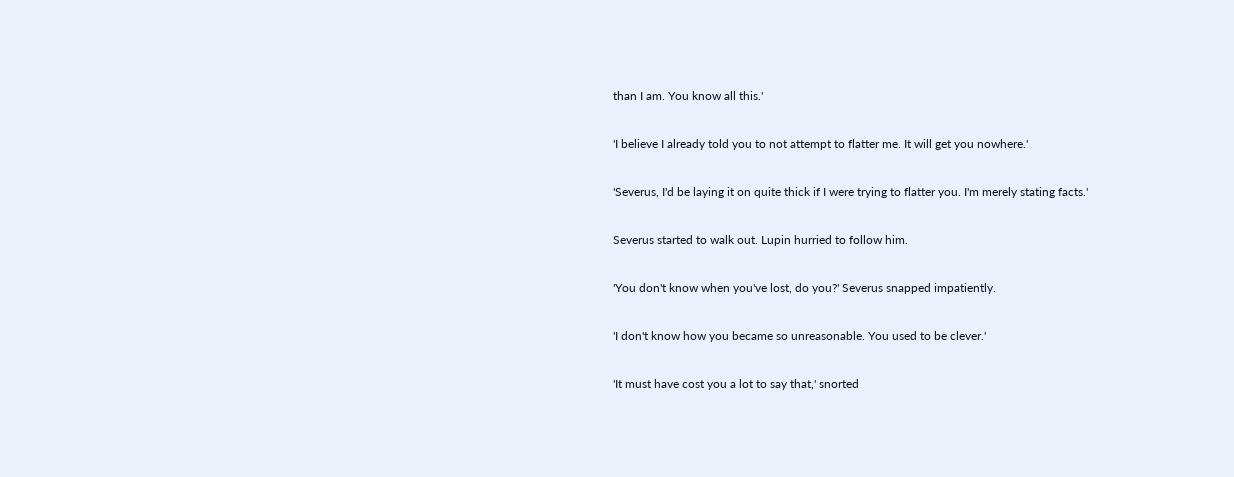than I am. You know all this.'

'I believe I already told you to not attempt to flatter me. It will get you nowhere.'

'Severus, I'd be laying it on quite thick if I were trying to flatter you. I'm merely stating facts.'

Severus started to walk out. Lupin hurried to follow him.

'You don't know when you've lost, do you?' Severus snapped impatiently.

'I don't know how you became so unreasonable. You used to be clever.'

'It must have cost you a lot to say that,' snorted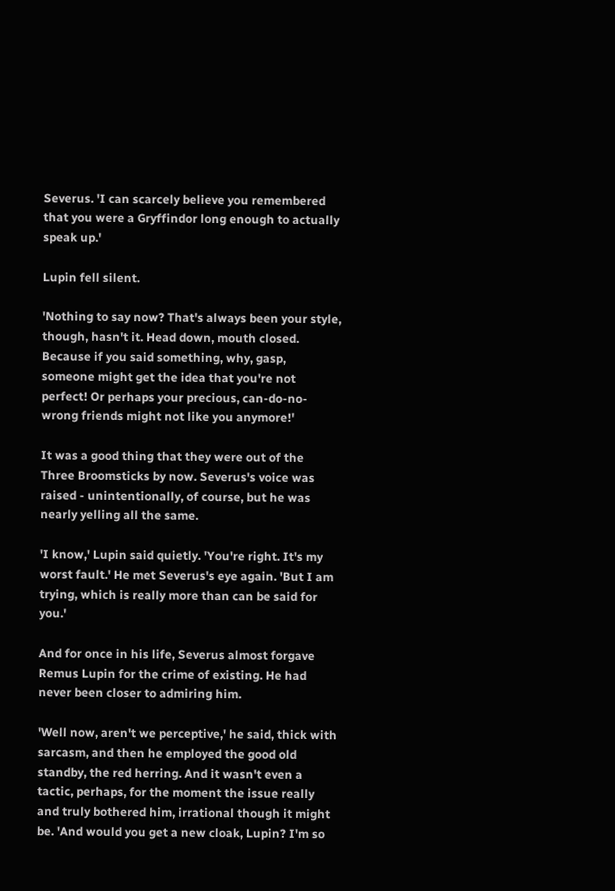Severus. 'I can scarcely believe you remembered that you were a Gryffindor long enough to actually speak up.'

Lupin fell silent.

'Nothing to say now? That's always been your style, though, hasn't it. Head down, mouth closed. Because if you said something, why, gasp, someone might get the idea that you're not perfect! Or perhaps your precious, can-do-no-wrong friends might not like you anymore!'

It was a good thing that they were out of the Three Broomsticks by now. Severus's voice was raised - unintentionally, of course, but he was nearly yelling all the same.

'I know,' Lupin said quietly. 'You're right. It's my worst fault.' He met Severus's eye again. 'But I am trying, which is really more than can be said for you.'

And for once in his life, Severus almost forgave Remus Lupin for the crime of existing. He had never been closer to admiring him.

'Well now, aren't we perceptive,' he said, thick with sarcasm, and then he employed the good old standby, the red herring. And it wasn't even a tactic, perhaps, for the moment the issue really and truly bothered him, irrational though it might be. 'And would you get a new cloak, Lupin? I'm so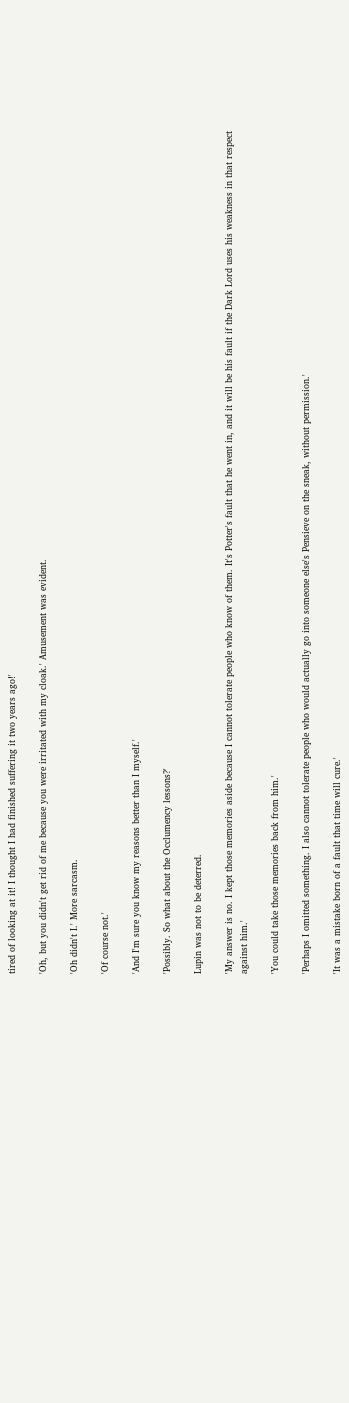tired of looking at it! I thought I had finished suffering it two years ago!'

'Oh, but you didn't get rid of me because you were irritated with my cloak.' Amusement was evident.

'Oh didn't I.' More sarcasm.

'Of course not.'

'And I'm sure you know my reasons better than I myself.'

'Possibly. So what about the Occlumency lessons?'

Lupin was not to be deterred.

'My answer is no. I kept those memories aside because I cannot tolerate people who know of them. It's Potter's fault that he went in, and it will be his fault if the Dark Lord uses his weakness in that respect against him.'

'You could take those memories back from him.'

'Perhaps I omitted something. I also cannot tolerate people who would actually go into someone else's Pensieve on the sneak, without permission.'

'It was a mistake born of a fault that time will cure.'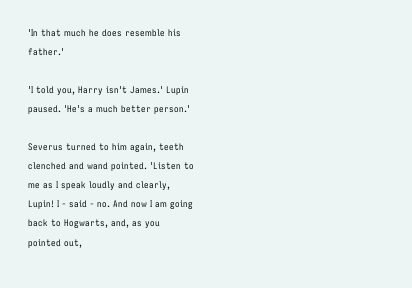'In that much he does resemble his father.'

'I told you, Harry isn't James.' Lupin paused. 'He's a much better person.'

Severus turned to him again, teeth clenched and wand pointed. 'Listen to me as I speak loudly and clearly, Lupin! I - said - no. And now I am going back to Hogwarts, and, as you pointed out,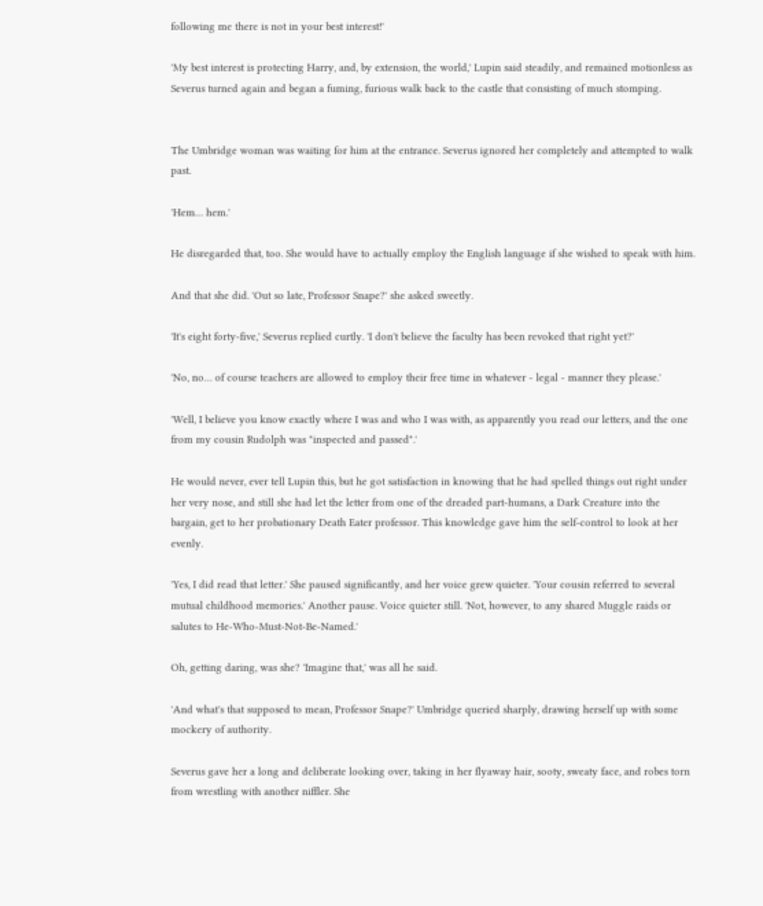following me there is not in your best interest!'

'My best interest is protecting Harry, and, by extension, the world,' Lupin said steadily, and remained motionless as Severus turned again and began a fuming, furious walk back to the castle that consisting of much stomping.


The Umbridge woman was waiting for him at the entrance. Severus ignored her completely and attempted to walk past.

'Hem… hem.'

He disregarded that, too. She would have to actually employ the English language if she wished to speak with him.

And that she did. 'Out so late, Professor Snape?' she asked sweetly.

'It's eight forty-five,' Severus replied curtly. 'I don't believe the faculty has been revoked that right yet?'

'No, no… of course teachers are allowed to employ their free time in whatever - legal - manner they please.'

'Well, I believe you know exactly where I was and who I was with, as apparently you read our letters, and the one from my cousin Rudolph was "inspected and passed".'

He would never, ever tell Lupin this, but he got satisfaction in knowing that he had spelled things out right under her very nose, and still she had let the letter from one of the dreaded part-humans, a Dark Creature into the bargain, get to her probationary Death Eater professor. This knowledge gave him the self-control to look at her evenly.

'Yes, I did read that letter.' She paused significantly, and her voice grew quieter. 'Your cousin referred to several mutual childhood memories.' Another pause. Voice quieter still. 'Not, however, to any shared Muggle raids or salutes to He-Who-Must-Not-Be-Named.'

Oh, getting daring, was she? 'Imagine that,' was all he said.

'And what's that supposed to mean, Professor Snape?' Umbridge queried sharply, drawing herself up with some mockery of authority.

Severus gave her a long and deliberate looking over, taking in her flyaway hair, sooty, sweaty face, and robes torn from wrestling with another niffler. She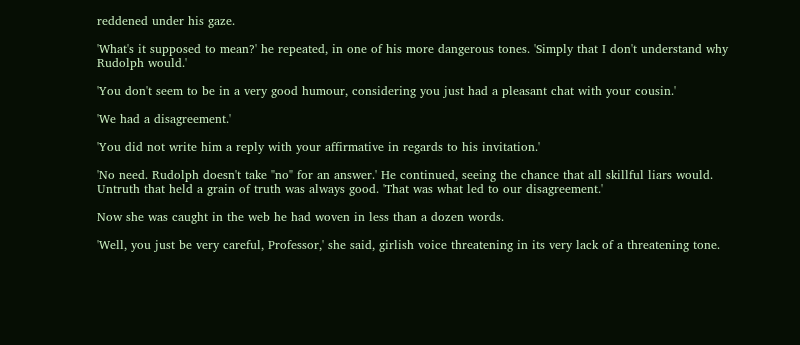reddened under his gaze.

'What's it supposed to mean?' he repeated, in one of his more dangerous tones. 'Simply that I don't understand why Rudolph would.'

'You don't seem to be in a very good humour, considering you just had a pleasant chat with your cousin.'

'We had a disagreement.'

'You did not write him a reply with your affirmative in regards to his invitation.'

'No need. Rudolph doesn't take "no" for an answer.' He continued, seeing the chance that all skillful liars would. Untruth that held a grain of truth was always good. 'That was what led to our disagreement.'

Now she was caught in the web he had woven in less than a dozen words.

'Well, you just be very careful, Professor,' she said, girlish voice threatening in its very lack of a threatening tone.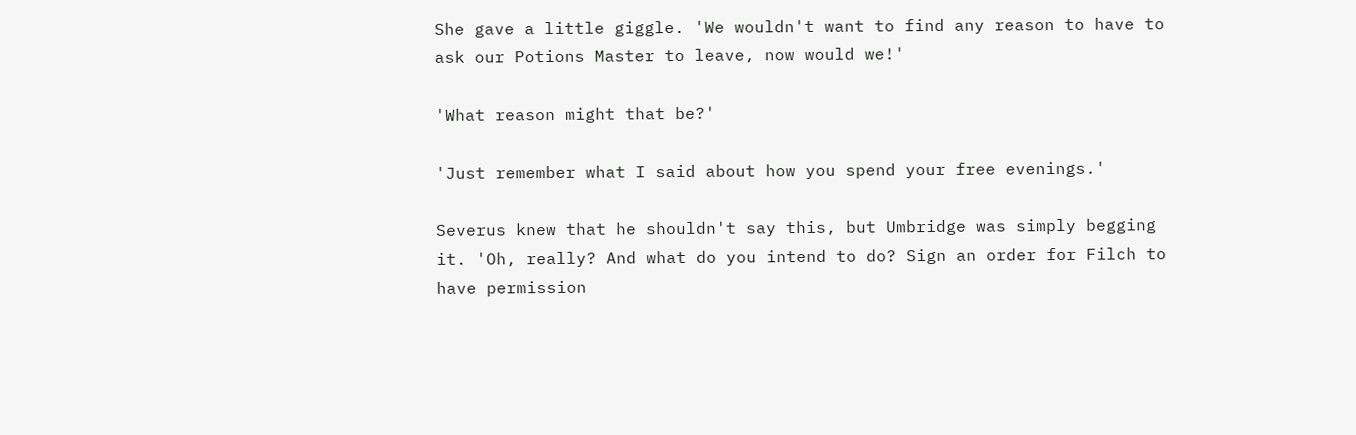She gave a little giggle. 'We wouldn't want to find any reason to have to ask our Potions Master to leave, now would we!'

'What reason might that be?'

'Just remember what I said about how you spend your free evenings.'

Severus knew that he shouldn't say this, but Umbridge was simply begging it. 'Oh, really? And what do you intend to do? Sign an order for Filch to have permission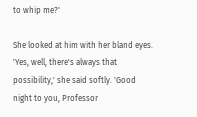to whip me?'

She looked at him with her bland eyes. 'Yes, well, there's always that possibility,' she said softly. 'Good night to you, Professor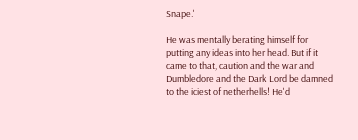Snape.'

He was mentally berating himself for putting any ideas into her head. But if it came to that, caution and the war and Dumbledore and the Dark Lord be damned to the iciest of netherhells! He'd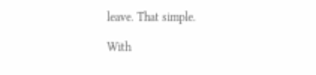leave. That simple.

With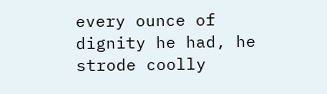every ounce of dignity he had, he strode coolly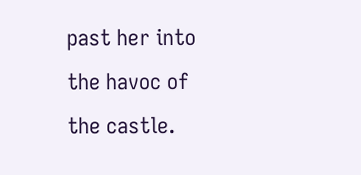past her into the havoc of the castle.